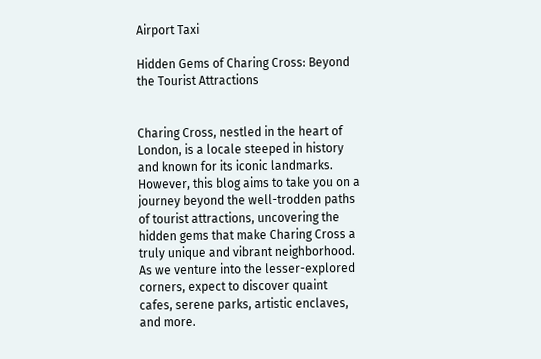Airport Taxi

Hidden Gems of Charing Cross: Beyond the Tourist Attractions


Charing Cross, nestled in the heart of London, is a locale steeped in history and known for its iconic landmarks. However, this blog aims to take you on a journey beyond the well-trodden paths of tourist attractions, uncovering the hidden gems that make Charing Cross a truly unique and vibrant neighborhood. As we venture into the lesser-explored corners, expect to discover quaint cafes, serene parks, artistic enclaves, and more.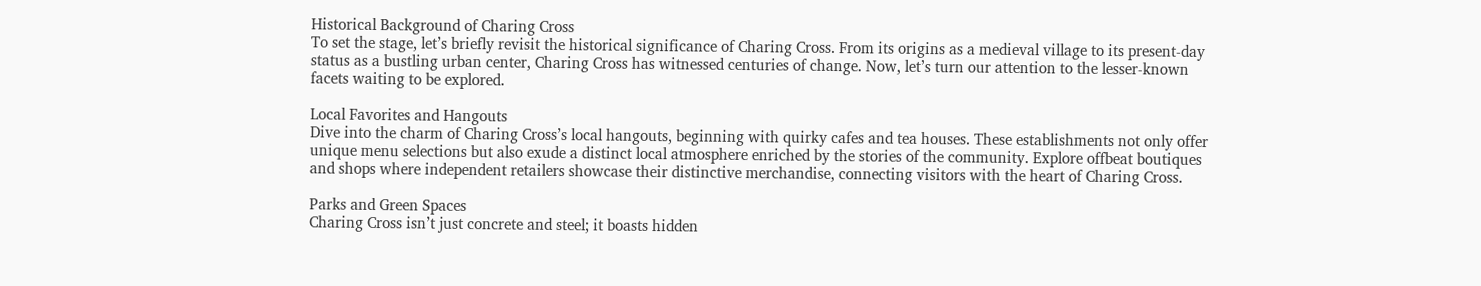Historical Background of Charing Cross
To set the stage, let’s briefly revisit the historical significance of Charing Cross. From its origins as a medieval village to its present-day status as a bustling urban center, Charing Cross has witnessed centuries of change. Now, let’s turn our attention to the lesser-known facets waiting to be explored.

Local Favorites and Hangouts
Dive into the charm of Charing Cross’s local hangouts, beginning with quirky cafes and tea houses. These establishments not only offer unique menu selections but also exude a distinct local atmosphere enriched by the stories of the community. Explore offbeat boutiques and shops where independent retailers showcase their distinctive merchandise, connecting visitors with the heart of Charing Cross.

Parks and Green Spaces
Charing Cross isn’t just concrete and steel; it boasts hidden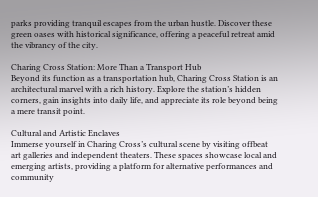parks providing tranquil escapes from the urban hustle. Discover these green oases with historical significance, offering a peaceful retreat amid the vibrancy of the city.

Charing Cross Station: More Than a Transport Hub
Beyond its function as a transportation hub, Charing Cross Station is an architectural marvel with a rich history. Explore the station’s hidden corners, gain insights into daily life, and appreciate its role beyond being a mere transit point.

Cultural and Artistic Enclaves
Immerse yourself in Charing Cross’s cultural scene by visiting offbeat art galleries and independent theaters. These spaces showcase local and emerging artists, providing a platform for alternative performances and community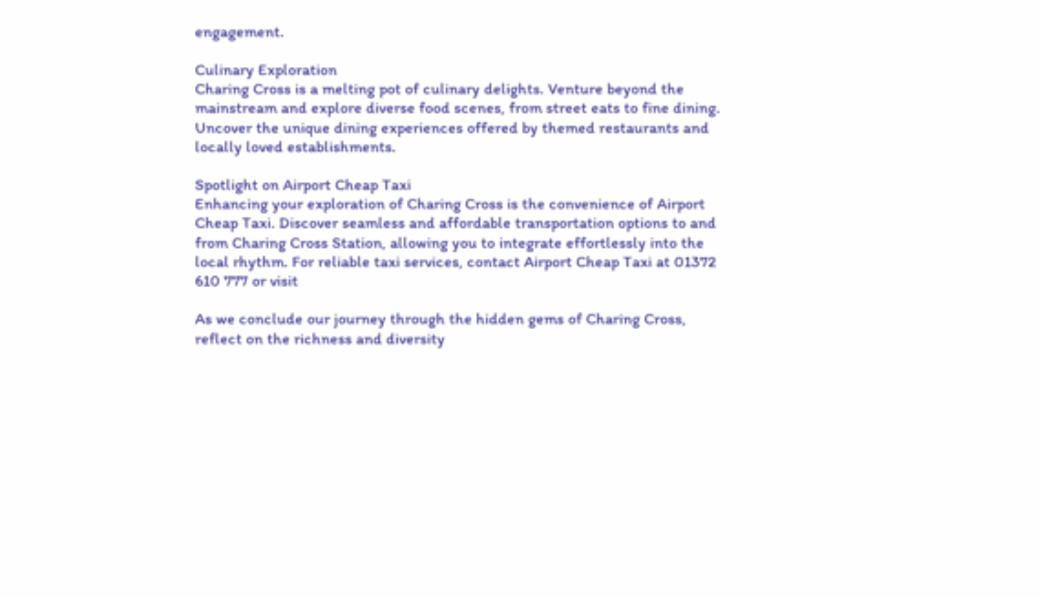engagement.

Culinary Exploration
Charing Cross is a melting pot of culinary delights. Venture beyond the mainstream and explore diverse food scenes, from street eats to fine dining. Uncover the unique dining experiences offered by themed restaurants and locally loved establishments.

Spotlight on Airport Cheap Taxi
Enhancing your exploration of Charing Cross is the convenience of Airport Cheap Taxi. Discover seamless and affordable transportation options to and from Charing Cross Station, allowing you to integrate effortlessly into the local rhythm. For reliable taxi services, contact Airport Cheap Taxi at 01372 610 777 or visit

As we conclude our journey through the hidden gems of Charing Cross, reflect on the richness and diversity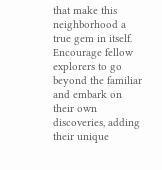that make this neighborhood a true gem in itself. Encourage fellow explorers to go beyond the familiar and embark on their own discoveries, adding their unique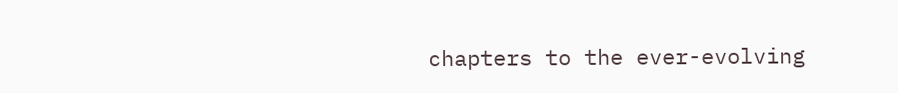chapters to the ever-evolving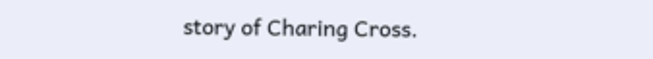story of Charing Cross.